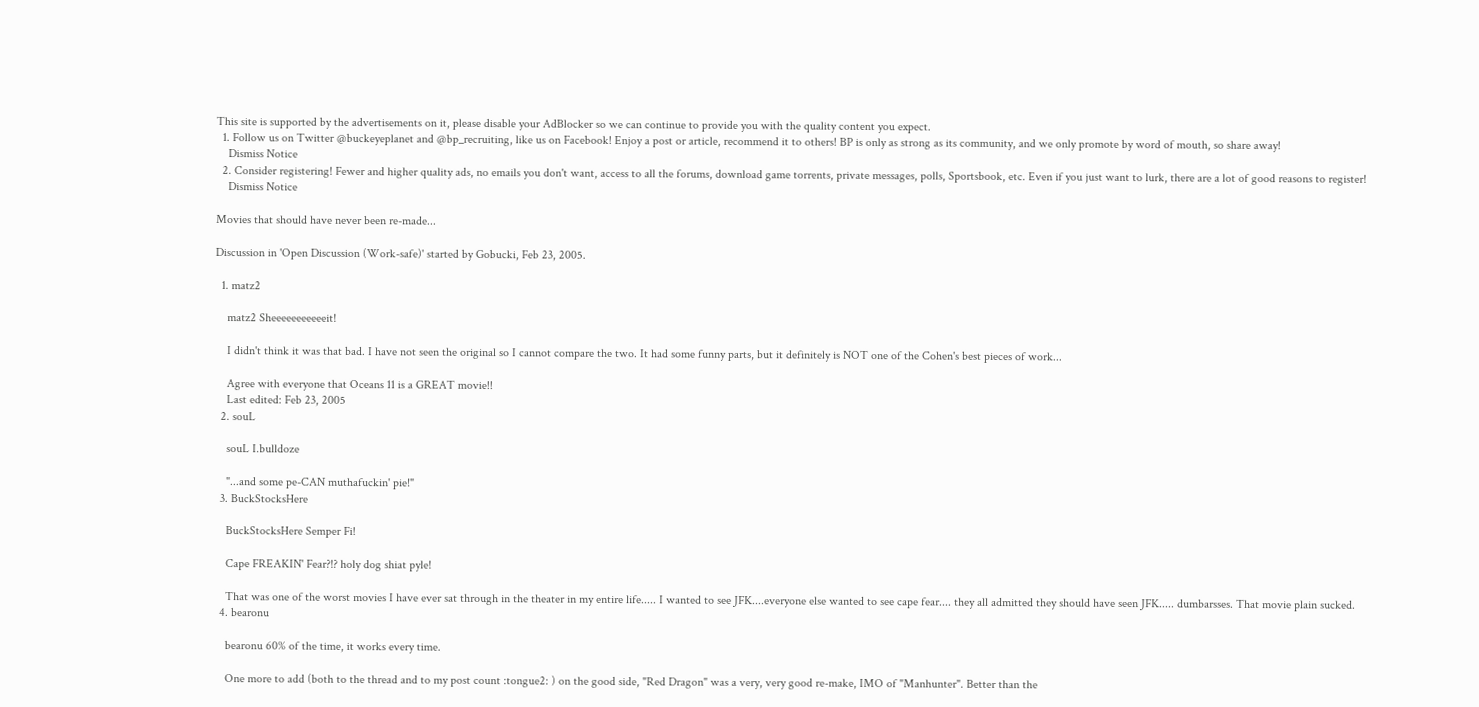This site is supported by the advertisements on it, please disable your AdBlocker so we can continue to provide you with the quality content you expect.
  1. Follow us on Twitter @buckeyeplanet and @bp_recruiting, like us on Facebook! Enjoy a post or article, recommend it to others! BP is only as strong as its community, and we only promote by word of mouth, so share away!
    Dismiss Notice
  2. Consider registering! Fewer and higher quality ads, no emails you don't want, access to all the forums, download game torrents, private messages, polls, Sportsbook, etc. Even if you just want to lurk, there are a lot of good reasons to register!
    Dismiss Notice

Movies that should have never been re-made...

Discussion in 'Open Discussion (Work-safe)' started by Gobucki, Feb 23, 2005.

  1. matz2

    matz2 Sheeeeeeeeeeeit!

    I didn't think it was that bad. I have not seen the original so I cannot compare the two. It had some funny parts, but it definitely is NOT one of the Cohen's best pieces of work...

    Agree with everyone that Oceans 11 is a GREAT movie!!
    Last edited: Feb 23, 2005
  2. souL

    souL I.bulldoze

    "...and some pe-CAN muthafuckin' pie!"
  3. BuckStocksHere

    BuckStocksHere Semper Fi!

    Cape FREAKIN' Fear?!? holy dog shiat pyle!

    That was one of the worst movies I have ever sat through in the theater in my entire life..... I wanted to see JFK....everyone else wanted to see cape fear.... they all admitted they should have seen JFK..... dumbarsses. That movie plain sucked.
  4. bearonu

    bearonu 60% of the time, it works every time.

    One more to add (both to the thread and to my post count :tongue2: ) on the good side, "Red Dragon" was a very, very good re-make, IMO of "Manhunter". Better than the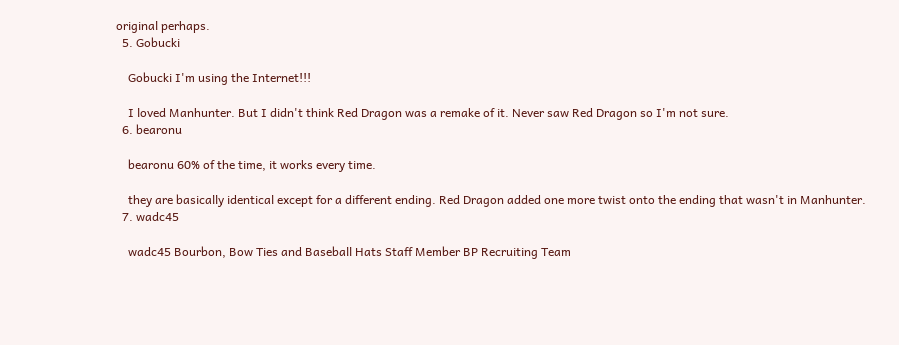original perhaps.
  5. Gobucki

    Gobucki I'm using the Internet!!!

    I loved Manhunter. But I didn't think Red Dragon was a remake of it. Never saw Red Dragon so I'm not sure.
  6. bearonu

    bearonu 60% of the time, it works every time.

    they are basically identical except for a different ending. Red Dragon added one more twist onto the ending that wasn't in Manhunter.
  7. wadc45

    wadc45 Bourbon, Bow Ties and Baseball Hats Staff Member BP Recruiting Team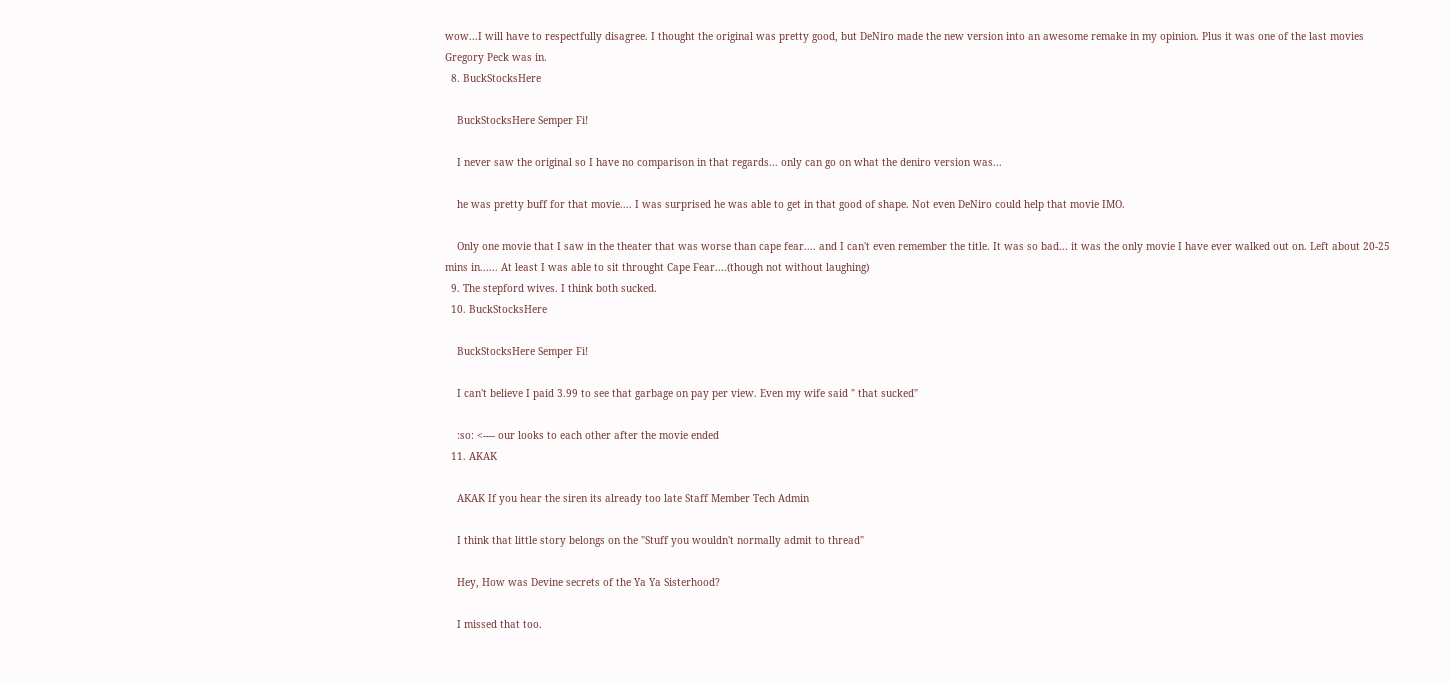wow...I will have to respectfully disagree. I thought the original was pretty good, but DeNiro made the new version into an awesome remake in my opinion. Plus it was one of the last movies Gregory Peck was in.
  8. BuckStocksHere

    BuckStocksHere Semper Fi!

    I never saw the original so I have no comparison in that regards... only can go on what the deniro version was...

    he was pretty buff for that movie.... I was surprised he was able to get in that good of shape. Not even DeNiro could help that movie IMO.

    Only one movie that I saw in the theater that was worse than cape fear.... and I can't even remember the title. It was so bad... it was the only movie I have ever walked out on. Left about 20-25 mins in...... At least I was able to sit throught Cape Fear....(though not without laughing)
  9. The stepford wives. I think both sucked.
  10. BuckStocksHere

    BuckStocksHere Semper Fi!

    I can't believe I paid 3.99 to see that garbage on pay per view. Even my wife said " that sucked"

    :so: <---- our looks to each other after the movie ended
  11. AKAK

    AKAK If you hear the siren its already too late Staff Member Tech Admin

    I think that little story belongs on the "Stuff you wouldn't normally admit to thread"

    Hey, How was Devine secrets of the Ya Ya Sisterhood?

    I missed that too.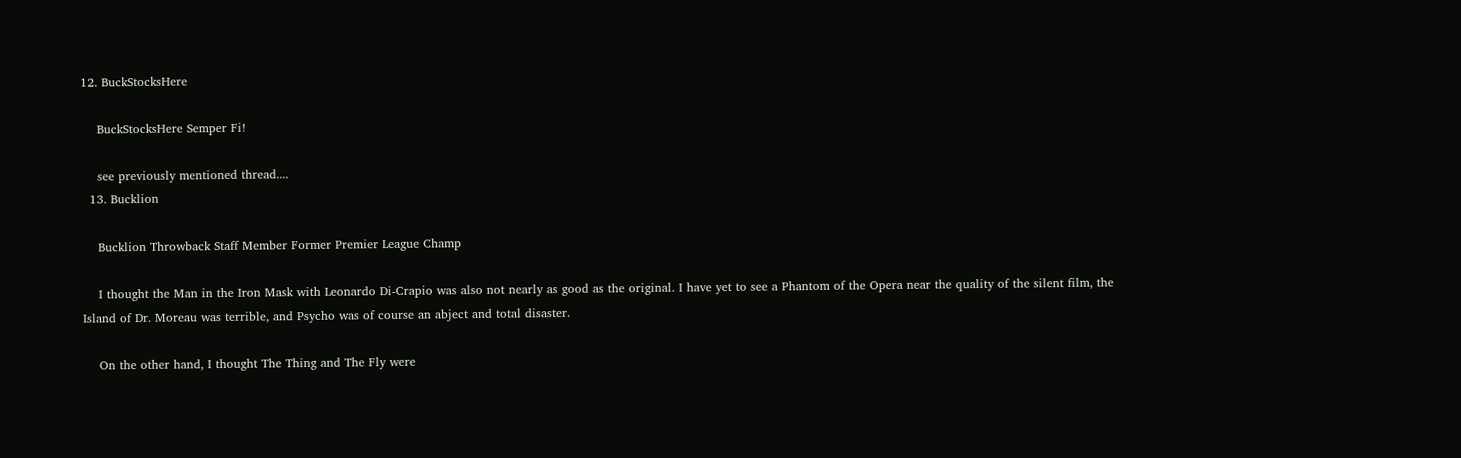12. BuckStocksHere

    BuckStocksHere Semper Fi!

    see previously mentioned thread....
  13. Bucklion

    Bucklion Throwback Staff Member Former Premier League Champ

    I thought the Man in the Iron Mask with Leonardo Di-Crapio was also not nearly as good as the original. I have yet to see a Phantom of the Opera near the quality of the silent film, the Island of Dr. Moreau was terrible, and Psycho was of course an abject and total disaster.

    On the other hand, I thought The Thing and The Fly were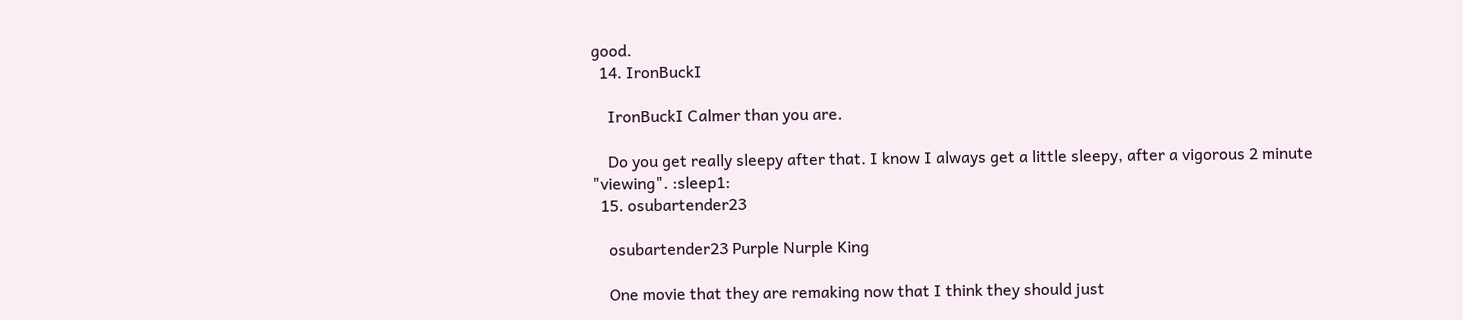good.
  14. IronBuckI

    IronBuckI Calmer than you are.

    Do you get really sleepy after that. I know I always get a little sleepy, after a vigorous 2 minute "viewing". :sleep1:
  15. osubartender23

    osubartender23 Purple Nurple King

    One movie that they are remaking now that I think they should just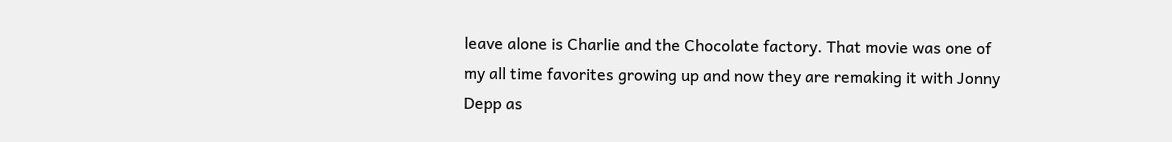leave alone is Charlie and the Chocolate factory. That movie was one of my all time favorites growing up and now they are remaking it with Jonny Depp as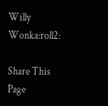Willy Wonka:roll2:

Share This Page